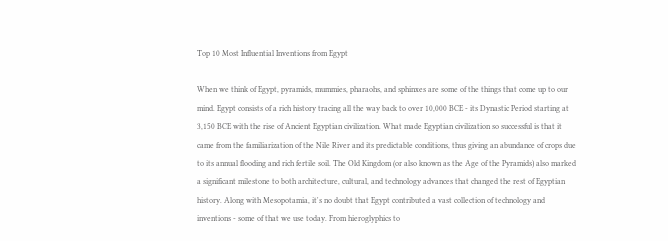Top 10 Most Influential Inventions from Egypt

When we think of Egypt, pyramids, mummies, pharaohs, and sphinxes are some of the things that come up to our mind. Egypt consists of a rich history tracing all the way back to over 10,000 BCE - its Dynastic Period starting at 3,150 BCE with the rise of Ancient Egyptian civilization. What made Egyptian civilization so successful is that it came from the familiarization of the Nile River and its predictable conditions, thus giving an abundance of crops due to its annual flooding and rich fertile soil. The Old Kingdom (or also known as the Age of the Pyramids) also marked a significant milestone to both architecture, cultural, and technology advances that changed the rest of Egyptian history. Along with Mesopotamia, it's no doubt that Egypt contributed a vast collection of technology and inventions - some of that we use today. From hieroglyphics to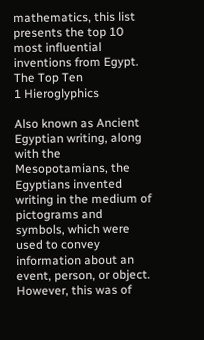mathematics, this list presents the top 10 most influential inventions from Egypt.
The Top Ten
1 Hieroglyphics

Also known as Ancient Egyptian writing, along with the Mesopotamians, the Egyptians invented writing in the medium of pictograms and symbols, which were used to convey information about an event, person, or object. However, this was of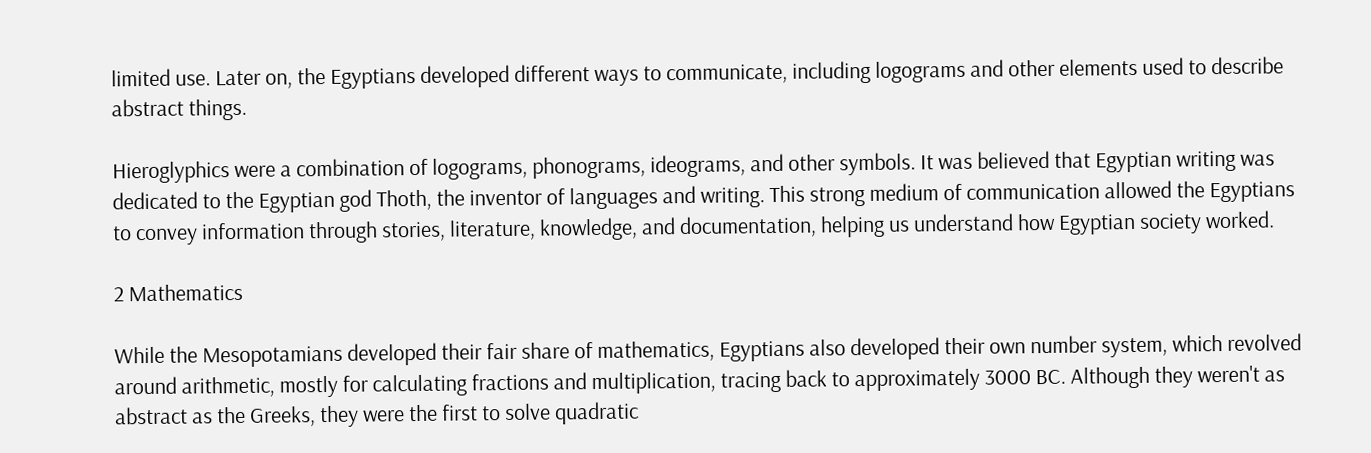limited use. Later on, the Egyptians developed different ways to communicate, including logograms and other elements used to describe abstract things.

Hieroglyphics were a combination of logograms, phonograms, ideograms, and other symbols. It was believed that Egyptian writing was dedicated to the Egyptian god Thoth, the inventor of languages and writing. This strong medium of communication allowed the Egyptians to convey information through stories, literature, knowledge, and documentation, helping us understand how Egyptian society worked.

2 Mathematics

While the Mesopotamians developed their fair share of mathematics, Egyptians also developed their own number system, which revolved around arithmetic, mostly for calculating fractions and multiplication, tracing back to approximately 3000 BC. Although they weren't as abstract as the Greeks, they were the first to solve quadratic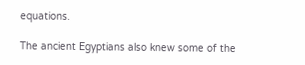equations.

The ancient Egyptians also knew some of the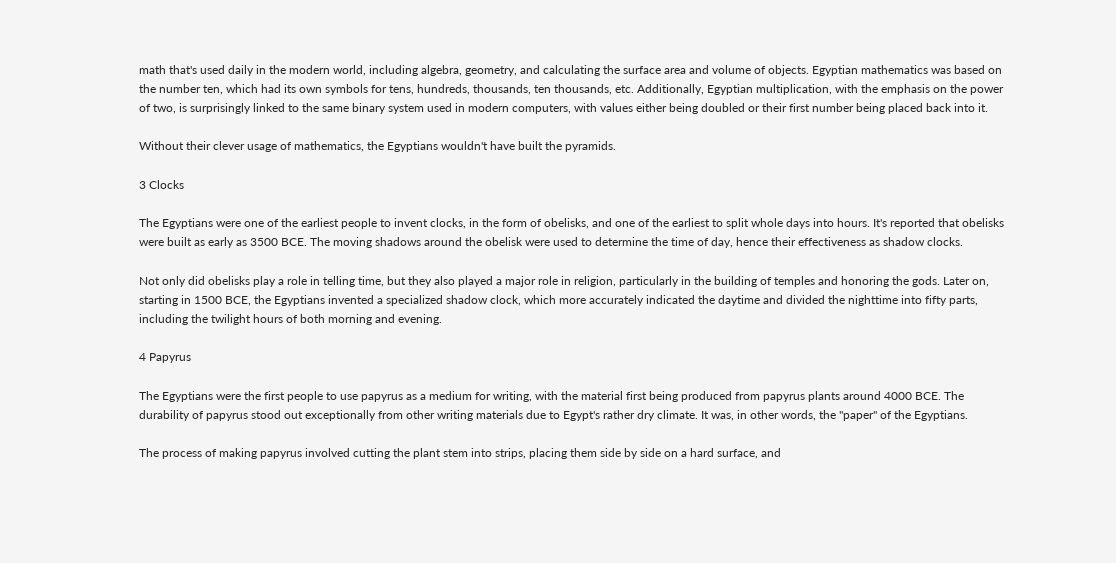math that's used daily in the modern world, including algebra, geometry, and calculating the surface area and volume of objects. Egyptian mathematics was based on the number ten, which had its own symbols for tens, hundreds, thousands, ten thousands, etc. Additionally, Egyptian multiplication, with the emphasis on the power of two, is surprisingly linked to the same binary system used in modern computers, with values either being doubled or their first number being placed back into it.

Without their clever usage of mathematics, the Egyptians wouldn't have built the pyramids.

3 Clocks

The Egyptians were one of the earliest people to invent clocks, in the form of obelisks, and one of the earliest to split whole days into hours. It's reported that obelisks were built as early as 3500 BCE. The moving shadows around the obelisk were used to determine the time of day, hence their effectiveness as shadow clocks.

Not only did obelisks play a role in telling time, but they also played a major role in religion, particularly in the building of temples and honoring the gods. Later on, starting in 1500 BCE, the Egyptians invented a specialized shadow clock, which more accurately indicated the daytime and divided the nighttime into fifty parts, including the twilight hours of both morning and evening.

4 Papyrus

The Egyptians were the first people to use papyrus as a medium for writing, with the material first being produced from papyrus plants around 4000 BCE. The durability of papyrus stood out exceptionally from other writing materials due to Egypt's rather dry climate. It was, in other words, the "paper" of the Egyptians.

The process of making papyrus involved cutting the plant stem into strips, placing them side by side on a hard surface, and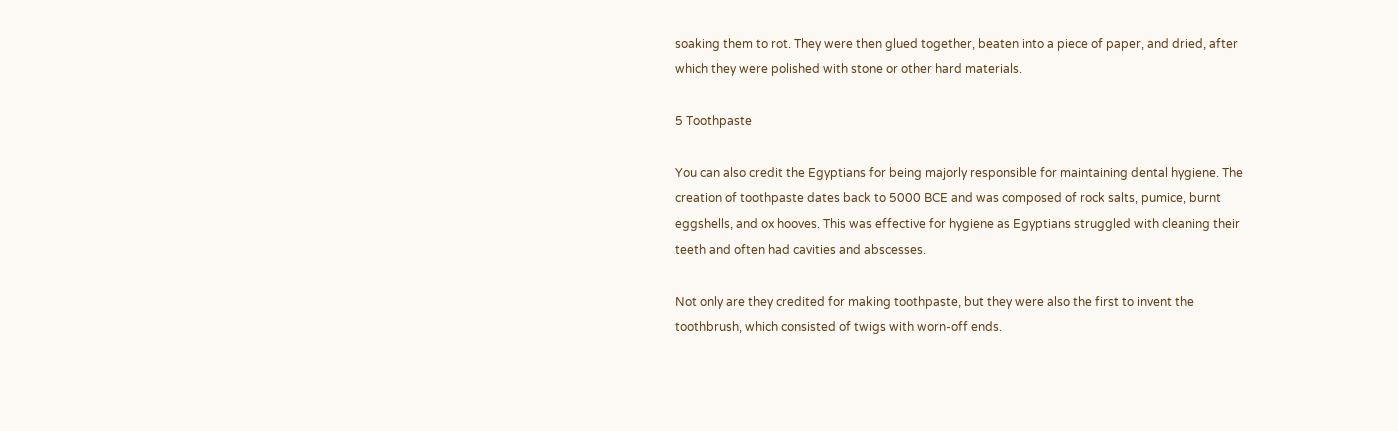soaking them to rot. They were then glued together, beaten into a piece of paper, and dried, after which they were polished with stone or other hard materials.

5 Toothpaste

You can also credit the Egyptians for being majorly responsible for maintaining dental hygiene. The creation of toothpaste dates back to 5000 BCE and was composed of rock salts, pumice, burnt eggshells, and ox hooves. This was effective for hygiene as Egyptians struggled with cleaning their teeth and often had cavities and abscesses.

Not only are they credited for making toothpaste, but they were also the first to invent the toothbrush, which consisted of twigs with worn-off ends.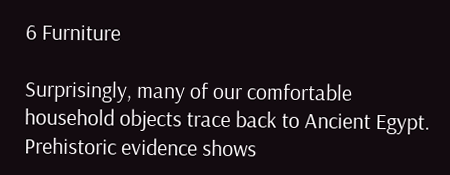6 Furniture

Surprisingly, many of our comfortable household objects trace back to Ancient Egypt. Prehistoric evidence shows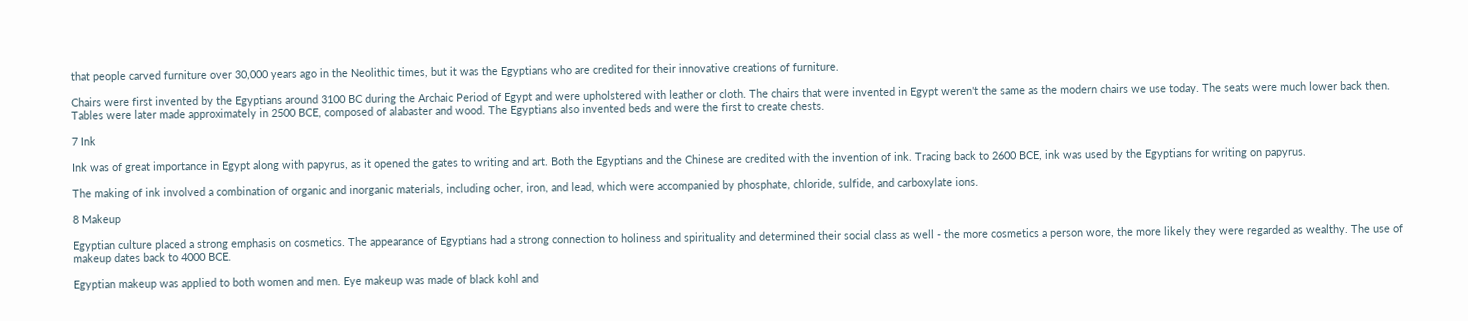that people carved furniture over 30,000 years ago in the Neolithic times, but it was the Egyptians who are credited for their innovative creations of furniture.

Chairs were first invented by the Egyptians around 3100 BC during the Archaic Period of Egypt and were upholstered with leather or cloth. The chairs that were invented in Egypt weren't the same as the modern chairs we use today. The seats were much lower back then. Tables were later made approximately in 2500 BCE, composed of alabaster and wood. The Egyptians also invented beds and were the first to create chests.

7 Ink

Ink was of great importance in Egypt along with papyrus, as it opened the gates to writing and art. Both the Egyptians and the Chinese are credited with the invention of ink. Tracing back to 2600 BCE, ink was used by the Egyptians for writing on papyrus.

The making of ink involved a combination of organic and inorganic materials, including ocher, iron, and lead, which were accompanied by phosphate, chloride, sulfide, and carboxylate ions.

8 Makeup

Egyptian culture placed a strong emphasis on cosmetics. The appearance of Egyptians had a strong connection to holiness and spirituality and determined their social class as well - the more cosmetics a person wore, the more likely they were regarded as wealthy. The use of makeup dates back to 4000 BCE.

Egyptian makeup was applied to both women and men. Eye makeup was made of black kohl and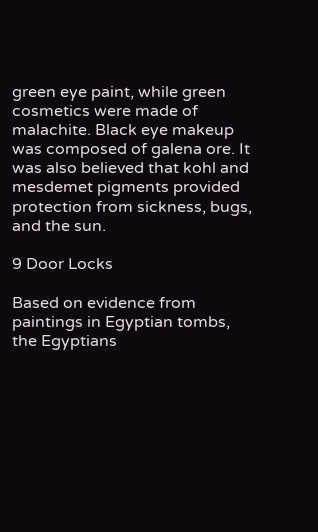green eye paint, while green cosmetics were made of malachite. Black eye makeup was composed of galena ore. It was also believed that kohl and mesdemet pigments provided protection from sickness, bugs, and the sun.

9 Door Locks

Based on evidence from paintings in Egyptian tombs, the Egyptians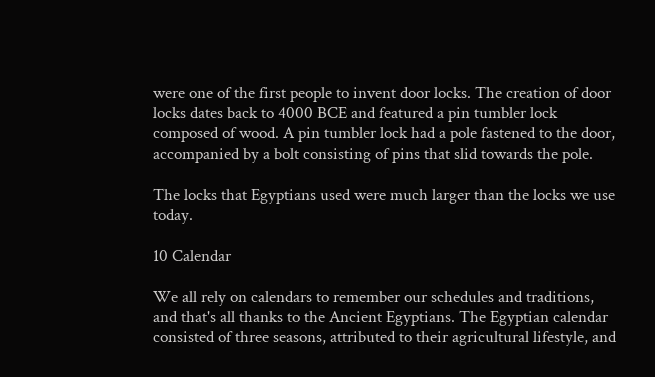were one of the first people to invent door locks. The creation of door locks dates back to 4000 BCE and featured a pin tumbler lock composed of wood. A pin tumbler lock had a pole fastened to the door, accompanied by a bolt consisting of pins that slid towards the pole.

The locks that Egyptians used were much larger than the locks we use today.

10 Calendar

We all rely on calendars to remember our schedules and traditions, and that's all thanks to the Ancient Egyptians. The Egyptian calendar consisted of three seasons, attributed to their agricultural lifestyle, and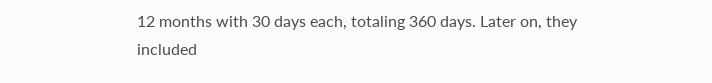12 months with 30 days each, totaling 360 days. Later on, they included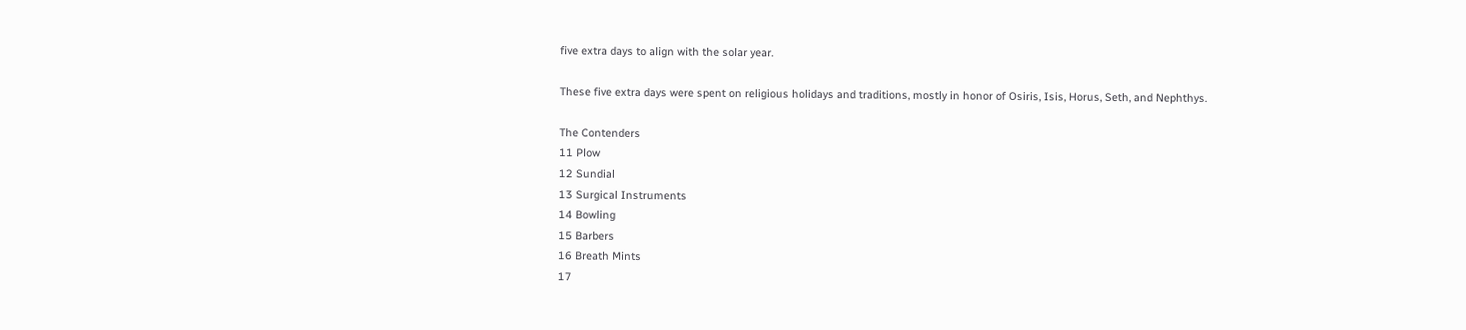five extra days to align with the solar year.

These five extra days were spent on religious holidays and traditions, mostly in honor of Osiris, Isis, Horus, Seth, and Nephthys.

The Contenders
11 Plow
12 Sundial
13 Surgical Instruments
14 Bowling
15 Barbers
16 Breath Mints
17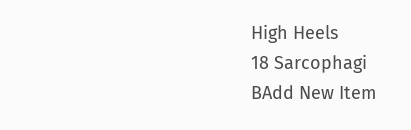High Heels
18 Sarcophagi
BAdd New Item